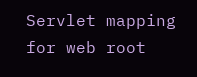Servlet mapping for web root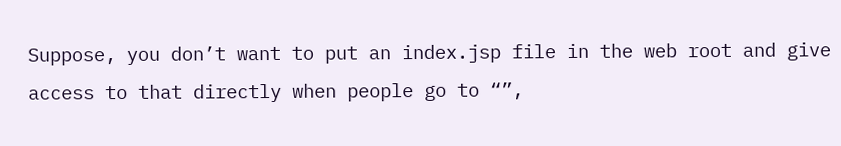Suppose, you don’t want to put an index.jsp file in the web root and give access to that directly when people go to “”,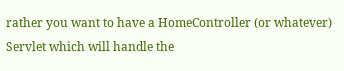rather you want to have a HomeController (or whatever) Servlet which will handle the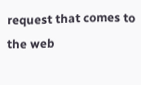request that comes to the web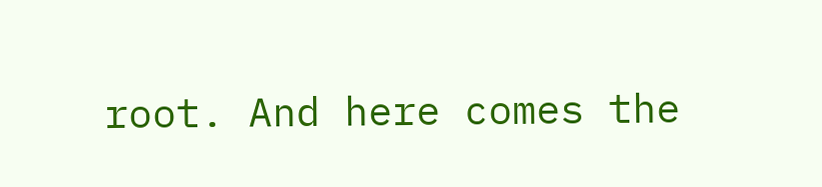root. And here comes the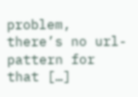problem, there’s no url-pattern for that […]